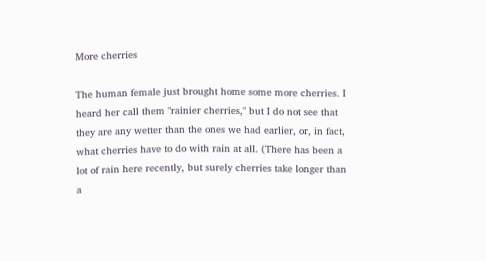More cherries

The human female just brought home some more cherries. I heard her call them "rainier cherries," but I do not see that they are any wetter than the ones we had earlier, or, in fact, what cherries have to do with rain at all. (There has been a lot of rain here recently, but surely cherries take longer than a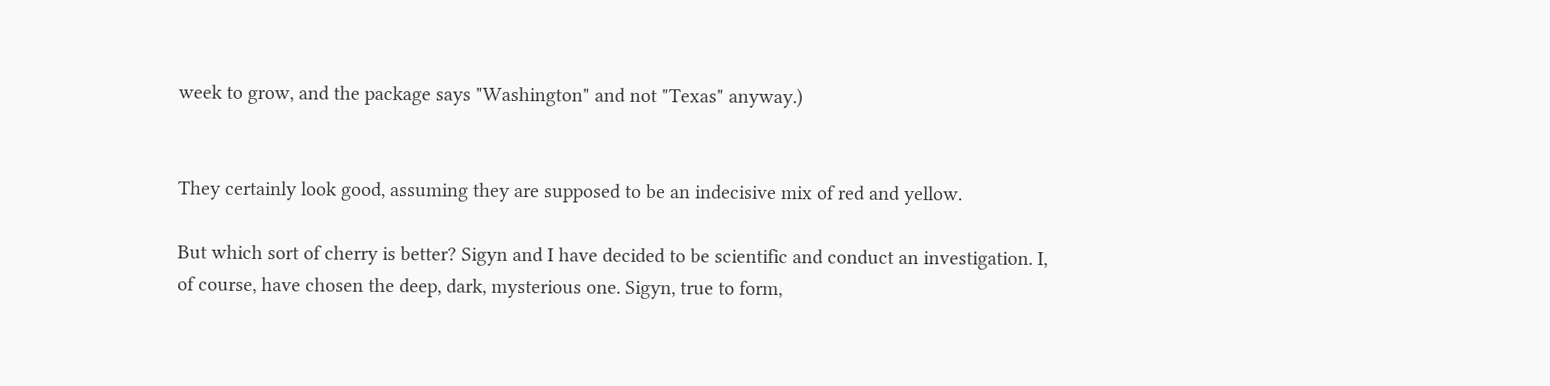week to grow, and the package says "Washington" and not "Texas" anyway.)


They certainly look good, assuming they are supposed to be an indecisive mix of red and yellow.

But which sort of cherry is better? Sigyn and I have decided to be scientific and conduct an investigation. I, of course, have chosen the deep, dark, mysterious one. Sigyn, true to form,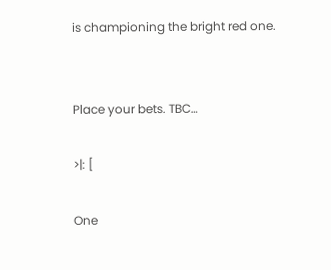is championing the bright red one.


Place your bets. TBC…

>|: [

One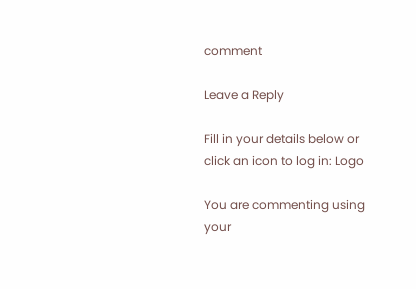comment

Leave a Reply

Fill in your details below or click an icon to log in: Logo

You are commenting using your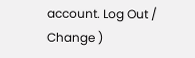account. Log Out /  Change )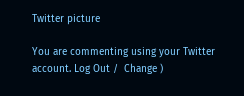Twitter picture

You are commenting using your Twitter account. Log Out /  Change )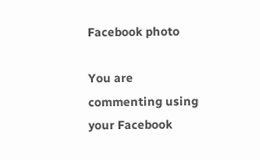Facebook photo

You are commenting using your Facebook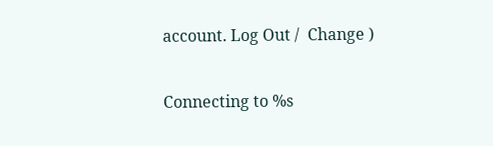account. Log Out /  Change )

Connecting to %s